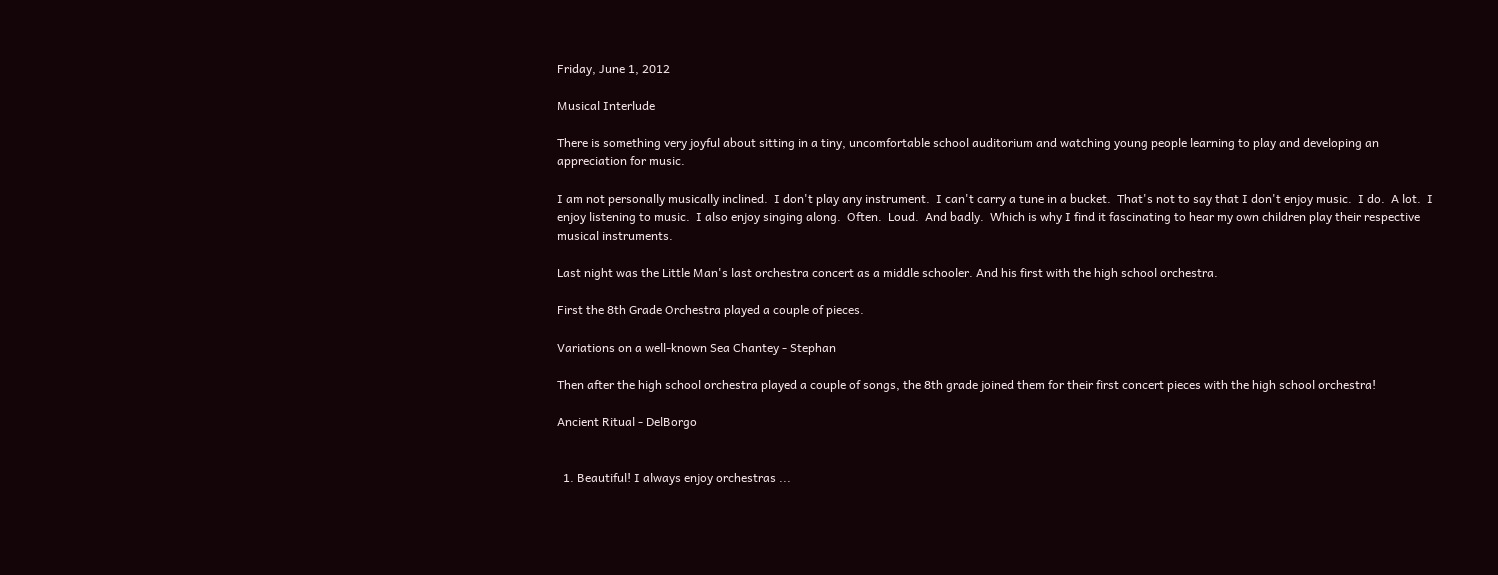Friday, June 1, 2012

Musical Interlude

There is something very joyful about sitting in a tiny, uncomfortable school auditorium and watching young people learning to play and developing an appreciation for music.

I am not personally musically inclined.  I don't play any instrument.  I can't carry a tune in a bucket.  That's not to say that I don't enjoy music.  I do.  A lot.  I enjoy listening to music.  I also enjoy singing along.  Often.  Loud.  And badly.  Which is why I find it fascinating to hear my own children play their respective musical instruments.

Last night was the Little Man's last orchestra concert as a middle schooler. And his first with the high school orchestra.

First the 8th Grade Orchestra played a couple of pieces.

Variations on a well-known Sea Chantey - Stephan

Then after the high school orchestra played a couple of songs, the 8th grade joined them for their first concert pieces with the high school orchestra!

Ancient Ritual - DelBorgo


  1. Beautiful! I always enjoy orchestras ...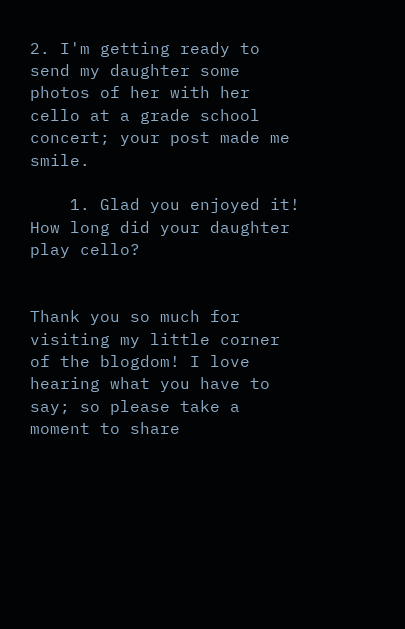2. I'm getting ready to send my daughter some photos of her with her cello at a grade school concert; your post made me smile.

    1. Glad you enjoyed it! How long did your daughter play cello?


Thank you so much for visiting my little corner of the blogdom! I love hearing what you have to say; so please take a moment to share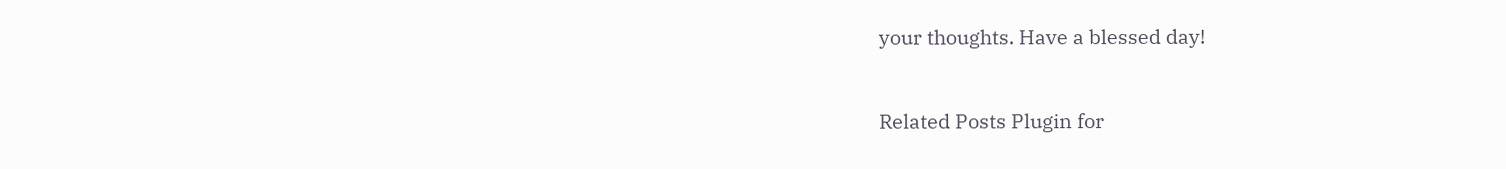your thoughts. Have a blessed day!


Related Posts Plugin for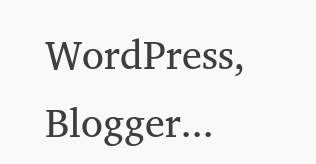WordPress, Blogger...